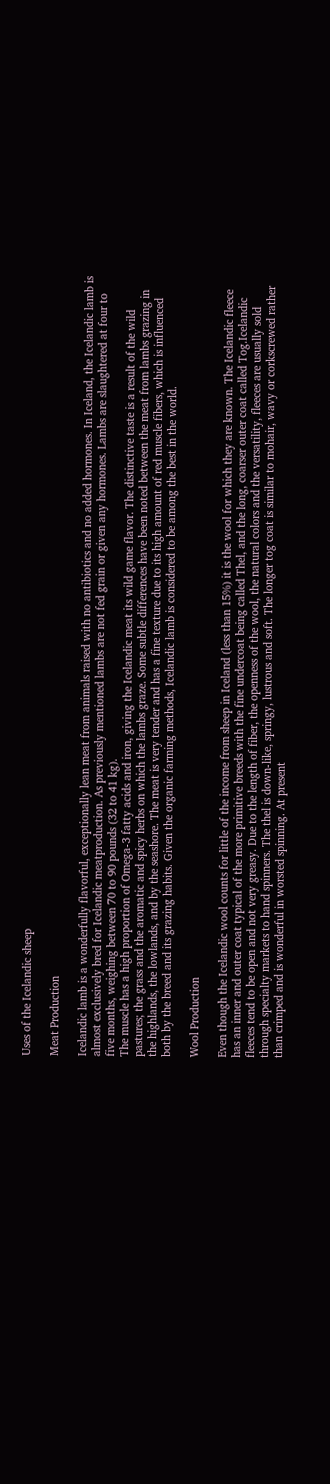Uses of the Icelandic sheep

Meat Production

Icelandic lamb is a wonderfully flavorful, exceptionally lean meat from animals raised with no antibiotics and no added hormones. In Iceland, the Icelandic lamb is almost exclusively bred for Icelandic meatproduction. As previously mentioned lambs are not fed grain or given any hormones. Lambs are slaughtered at four to five months, weighing between 70 to 90 pounds (32 to 41 kg).
The muscle has a high proportion of Omega-3 fatty acids and iron, giving the Icelandic meat its wild game flavor. The distinctive taste is a result of the wild pastures; the grass and the aromatic and spicy herbs on which the lambs graze. Some subtle differences have been noted between the meat from lambs grazing in the highlands, the lowlands, and by the seashore. The meat is very tender and has a fine texture due to its high amount of red muscle fibers, which is influenced both by the breed and its grazing habits. Given the organic farming methods, Icelandic lamb is considered to be among the best in the world.

Wool Production

Even though the Icelandic wool counts for little of the income from sheep in Iceland (less than 15%) it is the wool for which they are known. The Icelandic fleece has an inner and outer coat typical of the more primitive breeds with the fine undercoat being called Thel, and the long, coarser outer coat called Tog.Icelandic fleeces tend to be open and not very greasy. Due to the length of fiber, the openness of the wool, the natural colors and the versatility, fleeces are usually sold through specialty markets to hand spinners. The thel is down-like, springy, lustrous and soft. The longer tog coat is similar to mohair, wavy or corkscrewed rather than crimped and is wonderful in worsted spinning. At present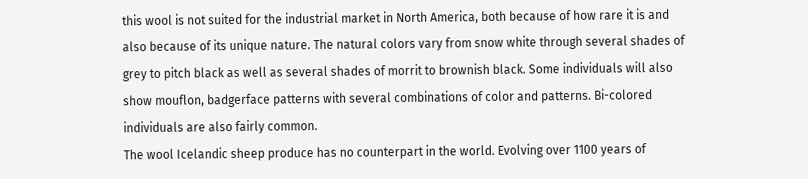this wool is not suited for the industrial market in North America, both because of how rare it is and also because of its unique nature. The natural colors vary from snow white through several shades of grey to pitch black as well as several shades of morrit to brownish black. Some individuals will also show mouflon, badgerface patterns with several combinations of color and patterns. Bi-colored individuals are also fairly common.
The wool Icelandic sheep produce has no counterpart in the world. Evolving over 1100 years of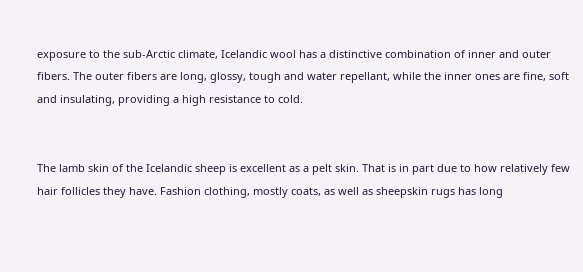exposure to the sub-Arctic climate, Icelandic wool has a distinctive combination of inner and outer fibers. The outer fibers are long, glossy, tough and water repellant, while the inner ones are fine, soft and insulating, providing a high resistance to cold.


The lamb skin of the Icelandic sheep is excellent as a pelt skin. That is in part due to how relatively few hair follicles they have. Fashion clothing, mostly coats, as well as sheepskin rugs has long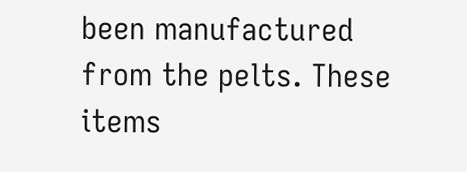been manufactured from the pelts. These items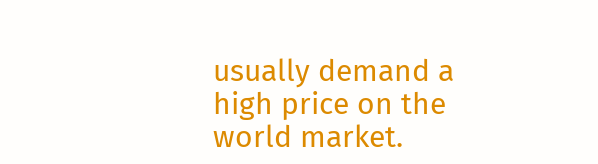usually demand a high price on the world market.